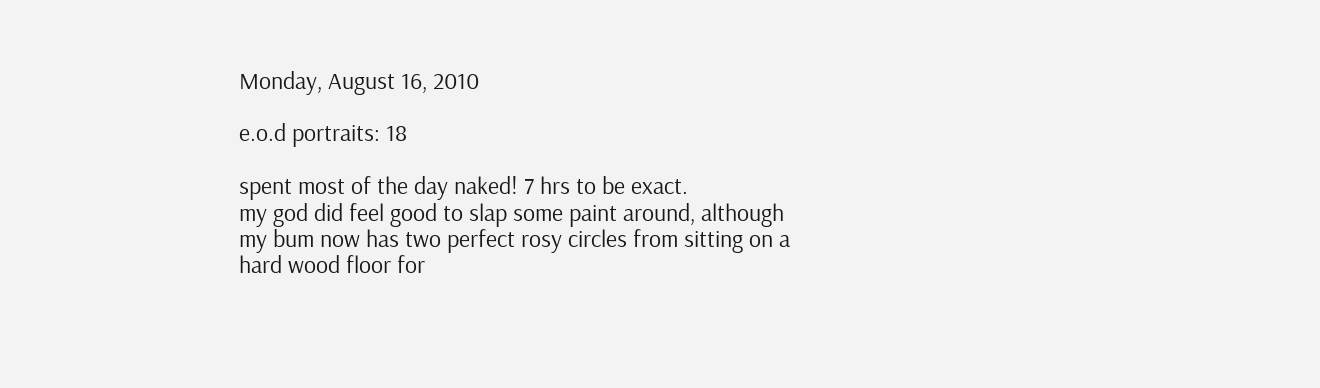Monday, August 16, 2010

e.o.d portraits: 18

spent most of the day naked! 7 hrs to be exact.
my god did feel good to slap some paint around, although my bum now has two perfect rosy circles from sitting on a hard wood floor for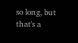so long, but that's a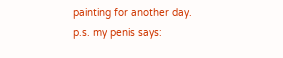painting for another day.
p.s. my penis says: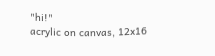"hi!"
acrylic on canvas, 12x16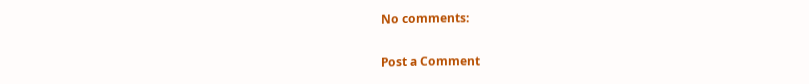No comments:

Post a Comment